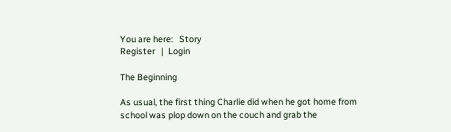You are here:   Story
Register   |  Login

The Beginning

As usual, the first thing Charlie did when he got home from school was plop down on the couch and grab the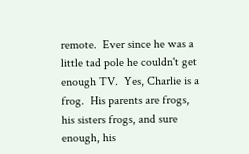remote.  Ever since he was a little tad pole he couldn't get enough TV.  Yes, Charlie is a frog.  His parents are frogs, his sisters frogs, and sure enough, his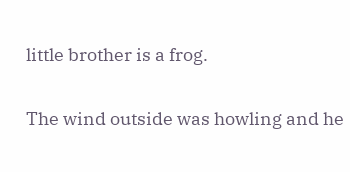little brother is a frog.

The wind outside was howling and he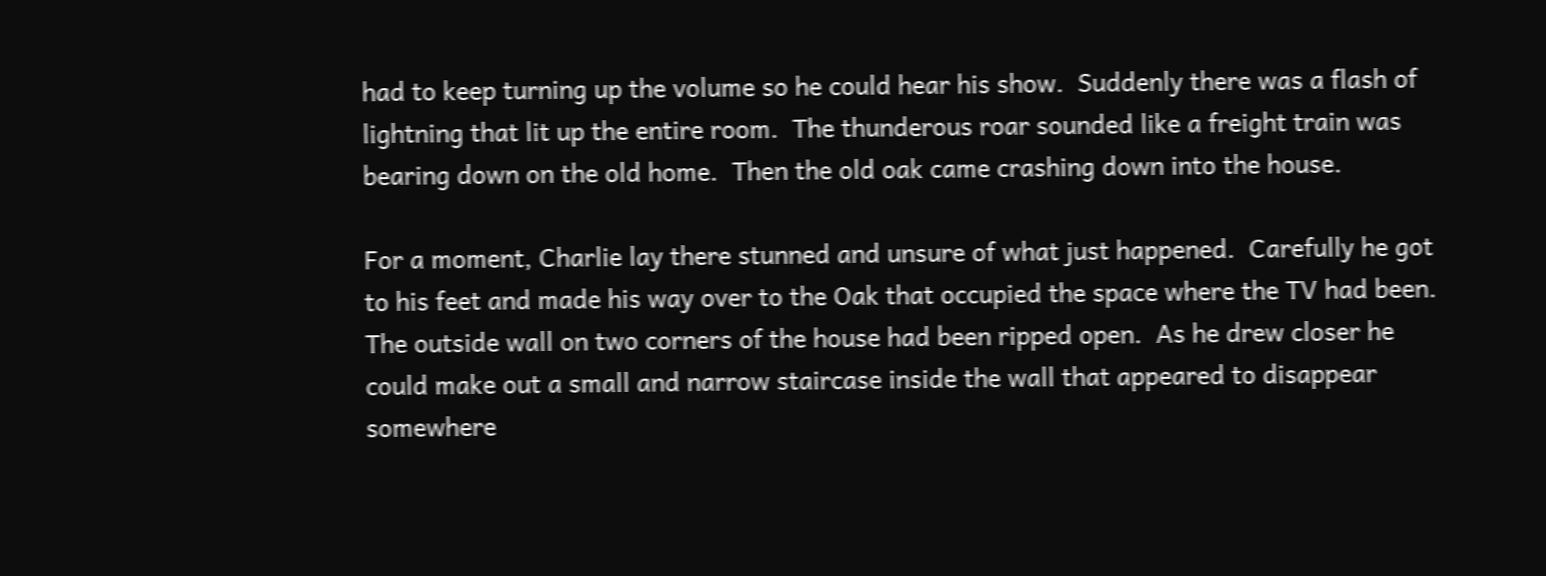had to keep turning up the volume so he could hear his show.  Suddenly there was a flash of lightning that lit up the entire room.  The thunderous roar sounded like a freight train was bearing down on the old home.  Then the old oak came crashing down into the house.

For a moment, Charlie lay there stunned and unsure of what just happened.  Carefully he got to his feet and made his way over to the Oak that occupied the space where the TV had been.  The outside wall on two corners of the house had been ripped open.  As he drew closer he could make out a small and narrow staircase inside the wall that appeared to disappear somewhere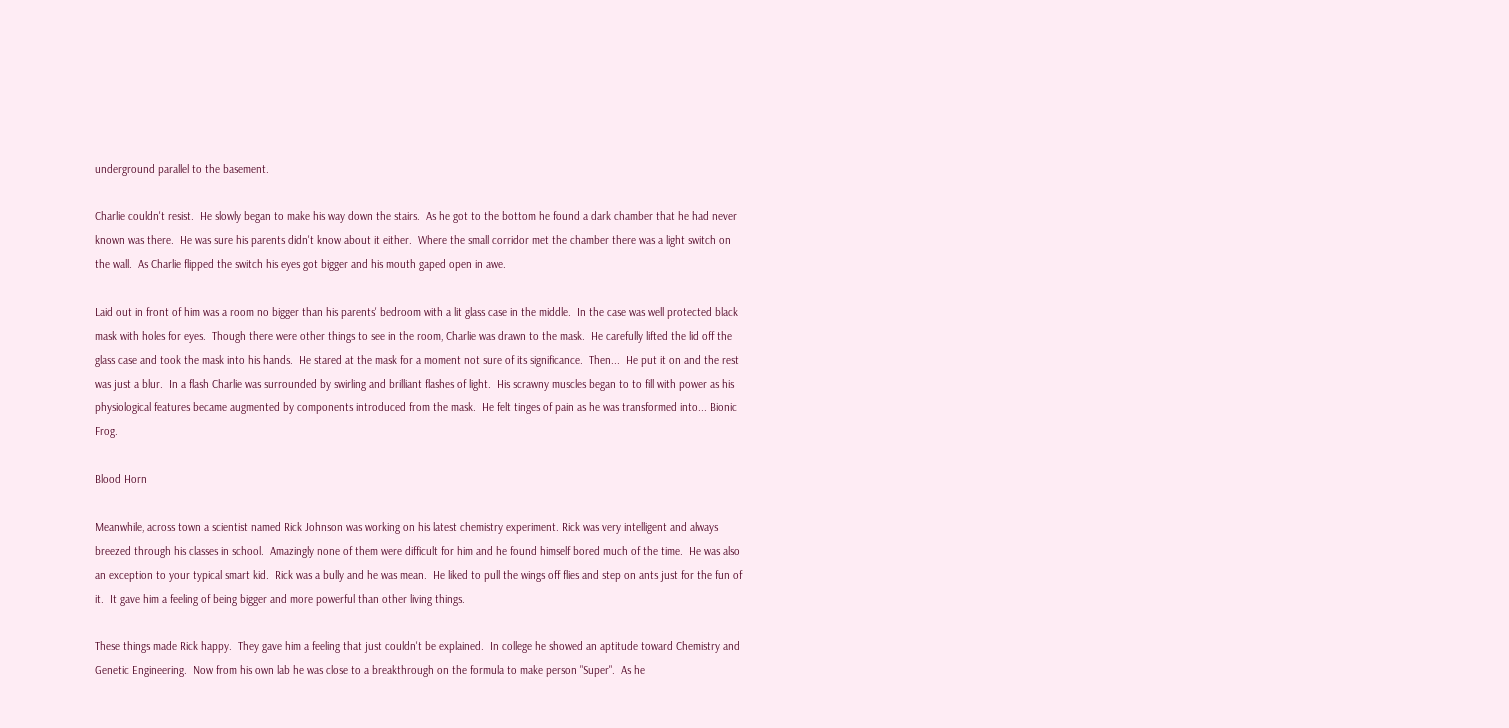underground parallel to the basement.

Charlie couldn't resist.  He slowly began to make his way down the stairs.  As he got to the bottom he found a dark chamber that he had never known was there.  He was sure his parents didn't know about it either.  Where the small corridor met the chamber there was a light switch on the wall.  As Charlie flipped the switch his eyes got bigger and his mouth gaped open in awe.

Laid out in front of him was a room no bigger than his parents' bedroom with a lit glass case in the middle.  In the case was well protected black mask with holes for eyes.  Though there were other things to see in the room, Charlie was drawn to the mask.  He carefully lifted the lid off the glass case and took the mask into his hands.  He stared at the mask for a moment not sure of its significance.  Then...  He put it on and the rest was just a blur.  In a flash Charlie was surrounded by swirling and brilliant flashes of light.  His scrawny muscles began to to fill with power as his physiological features became augmented by components introduced from the mask.  He felt tinges of pain as he was transformed into... Bionic Frog.

Blood Horn

Meanwhile, across town a scientist named Rick Johnson was working on his latest chemistry experiment. Rick was very intelligent and always breezed through his classes in school.  Amazingly none of them were difficult for him and he found himself bored much of the time.  He was also an exception to your typical smart kid.  Rick was a bully and he was mean.  He liked to pull the wings off flies and step on ants just for the fun of it.  It gave him a feeling of being bigger and more powerful than other living things.

These things made Rick happy.  They gave him a feeling that just couldn't be explained.  In college he showed an aptitude toward Chemistry and Genetic Engineering.  Now from his own lab he was close to a breakthrough on the formula to make person "Super".  As he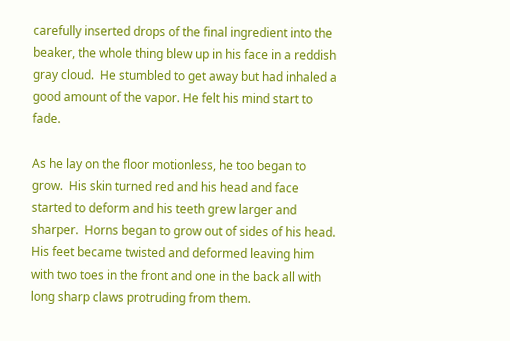carefully inserted drops of the final ingredient into the beaker, the whole thing blew up in his face in a reddish gray cloud.  He stumbled to get away but had inhaled a good amount of the vapor. He felt his mind start to fade.

As he lay on the floor motionless, he too began to grow.  His skin turned red and his head and face started to deform and his teeth grew larger and sharper.  Horns began to grow out of sides of his head.  His feet became twisted and deformed leaving him with two toes in the front and one in the back all with long sharp claws protruding from them.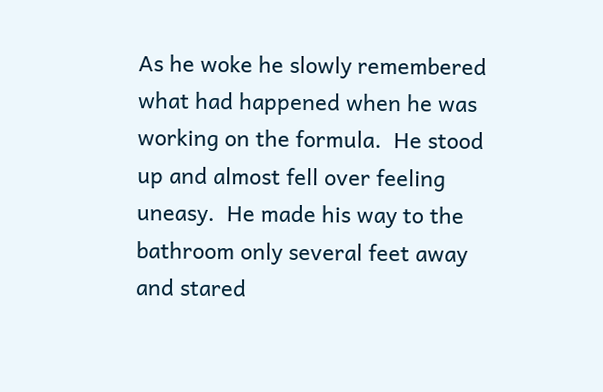As he woke he slowly remembered what had happened when he was working on the formula.  He stood up and almost fell over feeling uneasy.  He made his way to the bathroom only several feet away and stared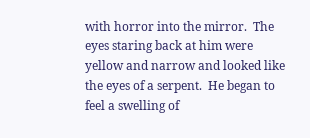with horror into the mirror.  The eyes staring back at him were yellow and narrow and looked like the eyes of a serpent.  He began to feel a swelling of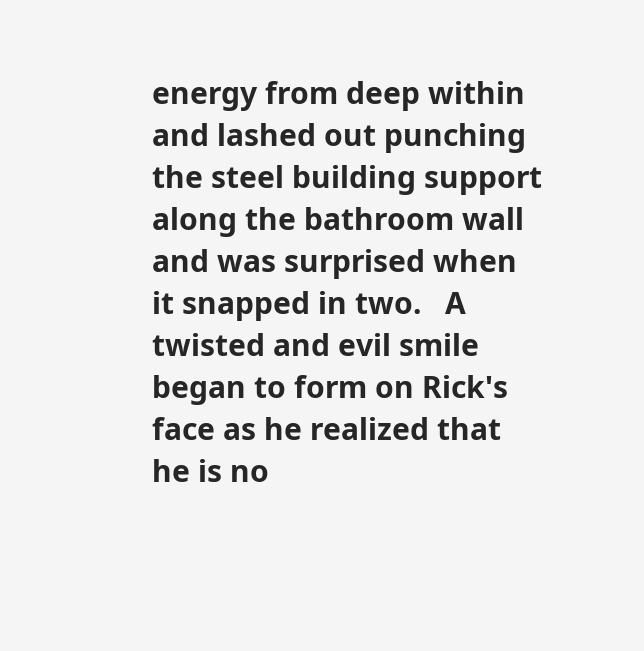energy from deep within and lashed out punching the steel building support along the bathroom wall and was surprised when it snapped in two.   A twisted and evil smile began to form on Rick's face as he realized that he is no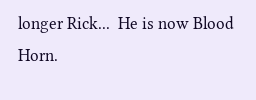longer Rick...  He is now Blood Horn.